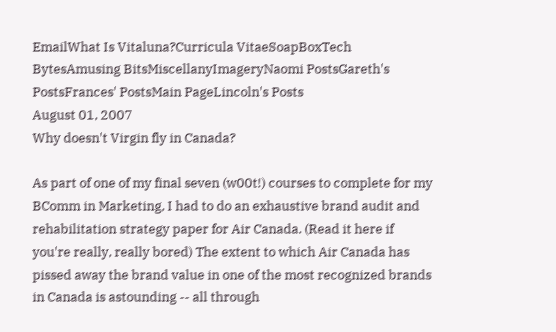EmailWhat Is Vitaluna?Curricula VitaeSoapBoxTech BytesAmusing BitsMiscellanyImageryNaomi PostsGareth's PostsFrances' PostsMain PageLincoln's Posts
August 01, 2007
Why doesn't Virgin fly in Canada?

As part of one of my final seven (w00t!) courses to complete for my BComm in Marketing, I had to do an exhaustive brand audit and rehabilitation strategy paper for Air Canada. (Read it here if you're really, really bored) The extent to which Air Canada has pissed away the brand value in one of the most recognized brands in Canada is astounding -- all through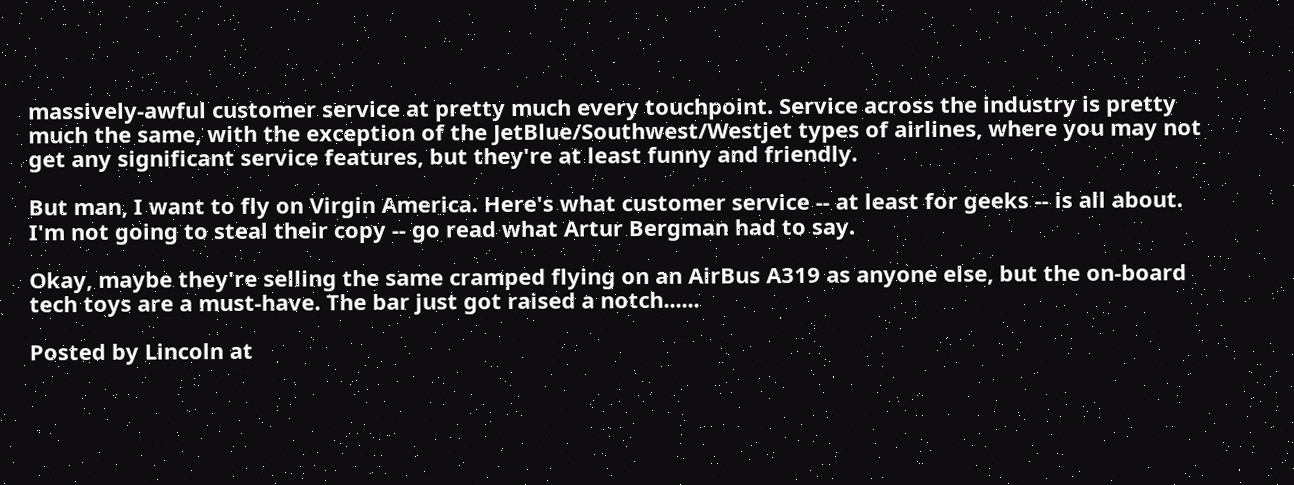massively-awful customer service at pretty much every touchpoint. Service across the industry is pretty much the same, with the exception of the JetBlue/Southwest/Westjet types of airlines, where you may not get any significant service features, but they're at least funny and friendly.

But man, I want to fly on Virgin America. Here's what customer service -- at least for geeks -- is all about. I'm not going to steal their copy -- go read what Artur Bergman had to say.

Okay, maybe they're selling the same cramped flying on an AirBus A319 as anyone else, but the on-board tech toys are a must-have. The bar just got raised a notch......

Posted by Lincoln at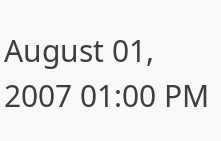August 01, 2007 01:00 PM